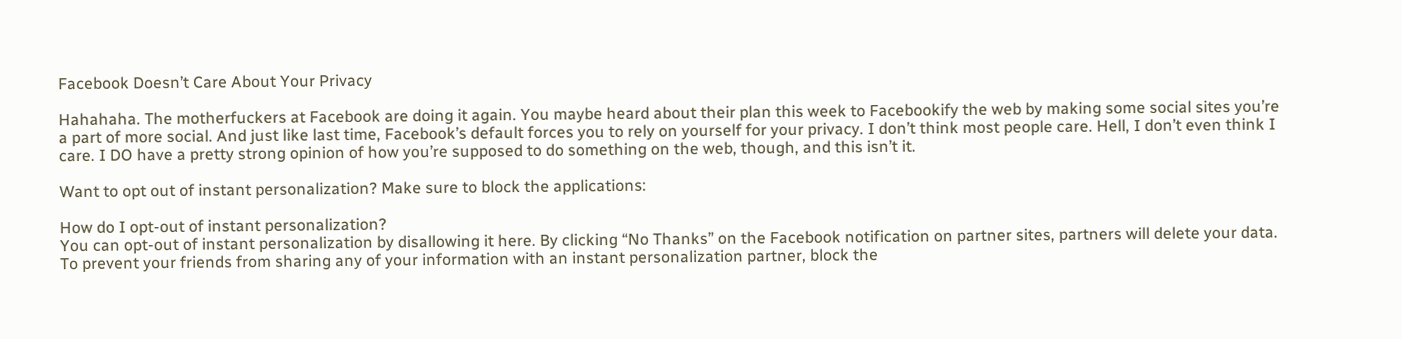Facebook Doesn’t Care About Your Privacy

Hahahaha. The motherfuckers at Facebook are doing it again. You maybe heard about their plan this week to Facebookify the web by making some social sites you’re a part of more social. And just like last time, Facebook’s default forces you to rely on yourself for your privacy. I don’t think most people care. Hell, I don’t even think I care. I DO have a pretty strong opinion of how you’re supposed to do something on the web, though, and this isn’t it.

Want to opt out of instant personalization? Make sure to block the applications:

How do I opt-out of instant personalization?
You can opt-out of instant personalization by disallowing it here. By clicking “No Thanks” on the Facebook notification on partner sites, partners will delete your data. To prevent your friends from sharing any of your information with an instant personalization partner, block the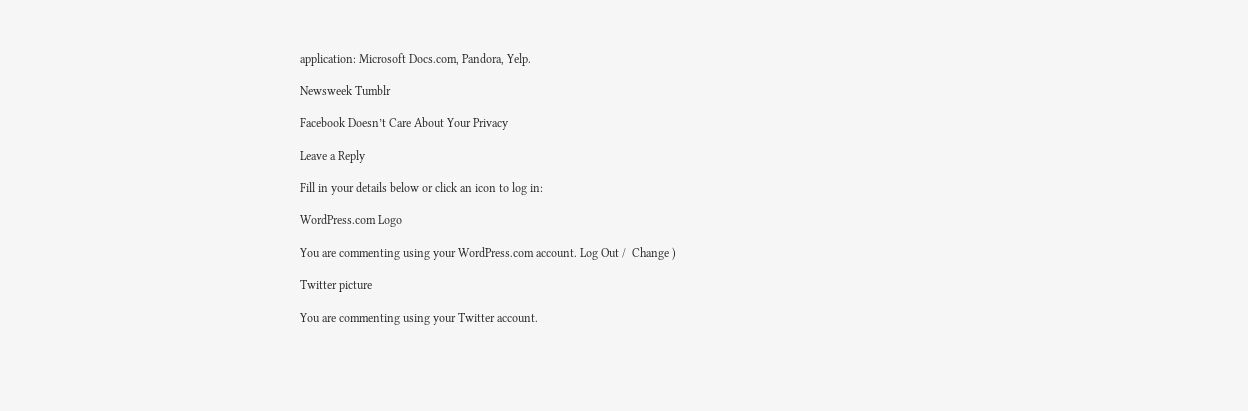application: Microsoft Docs.com, Pandora, Yelp.

Newsweek Tumblr

Facebook Doesn’t Care About Your Privacy

Leave a Reply

Fill in your details below or click an icon to log in:

WordPress.com Logo

You are commenting using your WordPress.com account. Log Out /  Change )

Twitter picture

You are commenting using your Twitter account.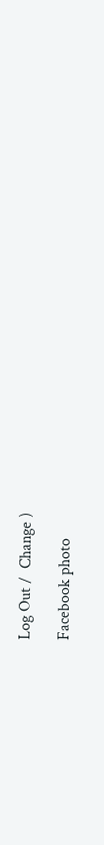Log Out /  Change )

Facebook photo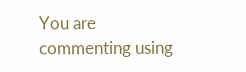You are commenting using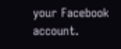your Facebook account.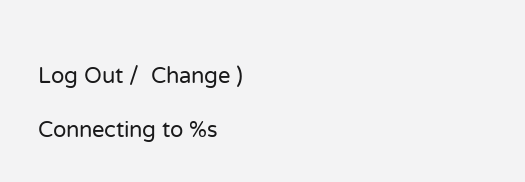Log Out /  Change )

Connecting to %s